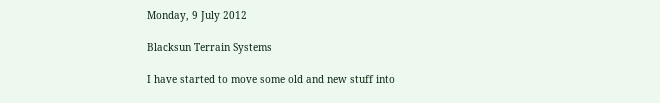Monday, 9 July 2012

Blacksun Terrain Systems

I have started to move some old and new stuff into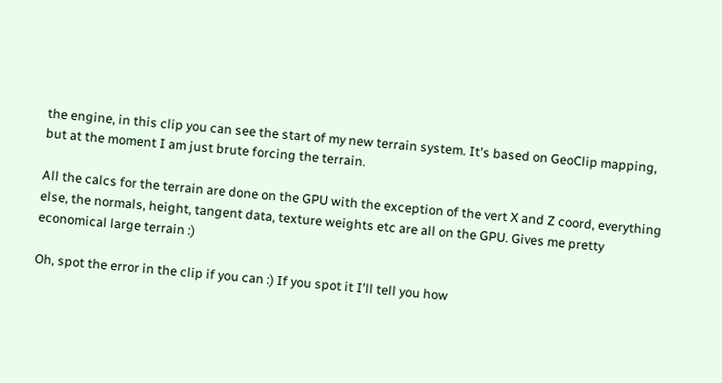the engine, in this clip you can see the start of my new terrain system. It's based on GeoClip mapping, but at the moment I am just brute forcing the terrain.

All the calcs for the terrain are done on the GPU with the exception of the vert X and Z coord, everything else, the normals, height, tangent data, texture weights etc are all on the GPU. Gives me pretty economical large terrain :)

Oh, spot the error in the clip if you can :) If you spot it I'll tell you how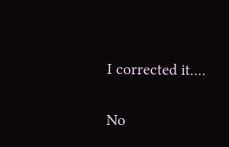I corrected it....

No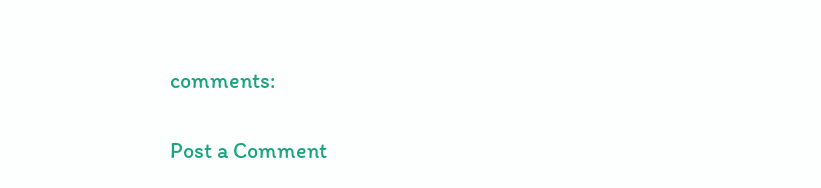comments:

Post a Comment